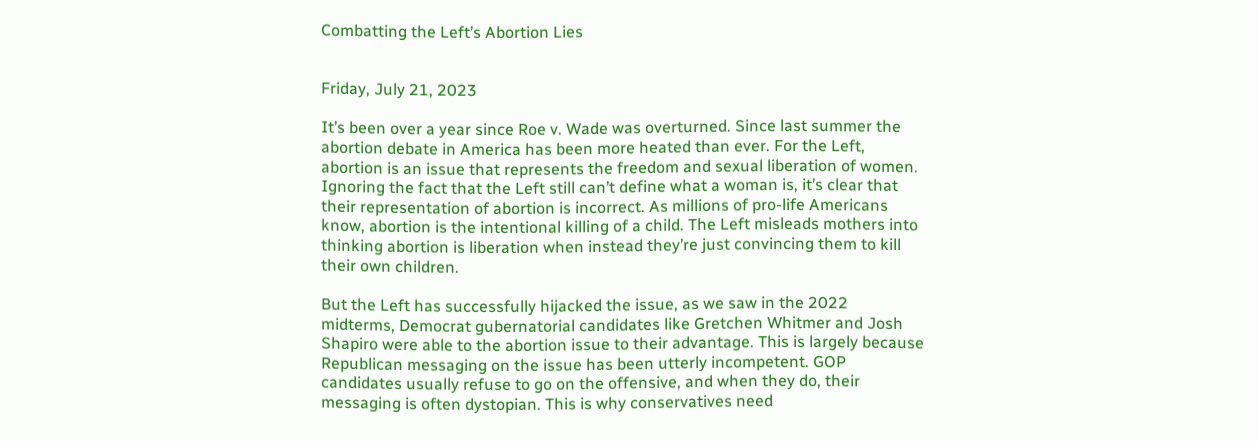Combatting the Left’s Abortion Lies


Friday, July 21, 2023

It’s been over a year since Roe v. Wade was overturned. Since last summer the abortion debate in America has been more heated than ever. For the Left, abortion is an issue that represents the freedom and sexual liberation of women. Ignoring the fact that the Left still can’t define what a woman is, it’s clear that their representation of abortion is incorrect. As millions of pro-life Americans know, abortion is the intentional killing of a child. The Left misleads mothers into thinking abortion is liberation when instead they’re just convincing them to kill their own children.

But the Left has successfully hijacked the issue, as we saw in the 2022 midterms, Democrat gubernatorial candidates like Gretchen Whitmer and Josh Shapiro were able to the abortion issue to their advantage. This is largely because Republican messaging on the issue has been utterly incompetent. GOP candidates usually refuse to go on the offensive, and when they do, their messaging is often dystopian. This is why conservatives need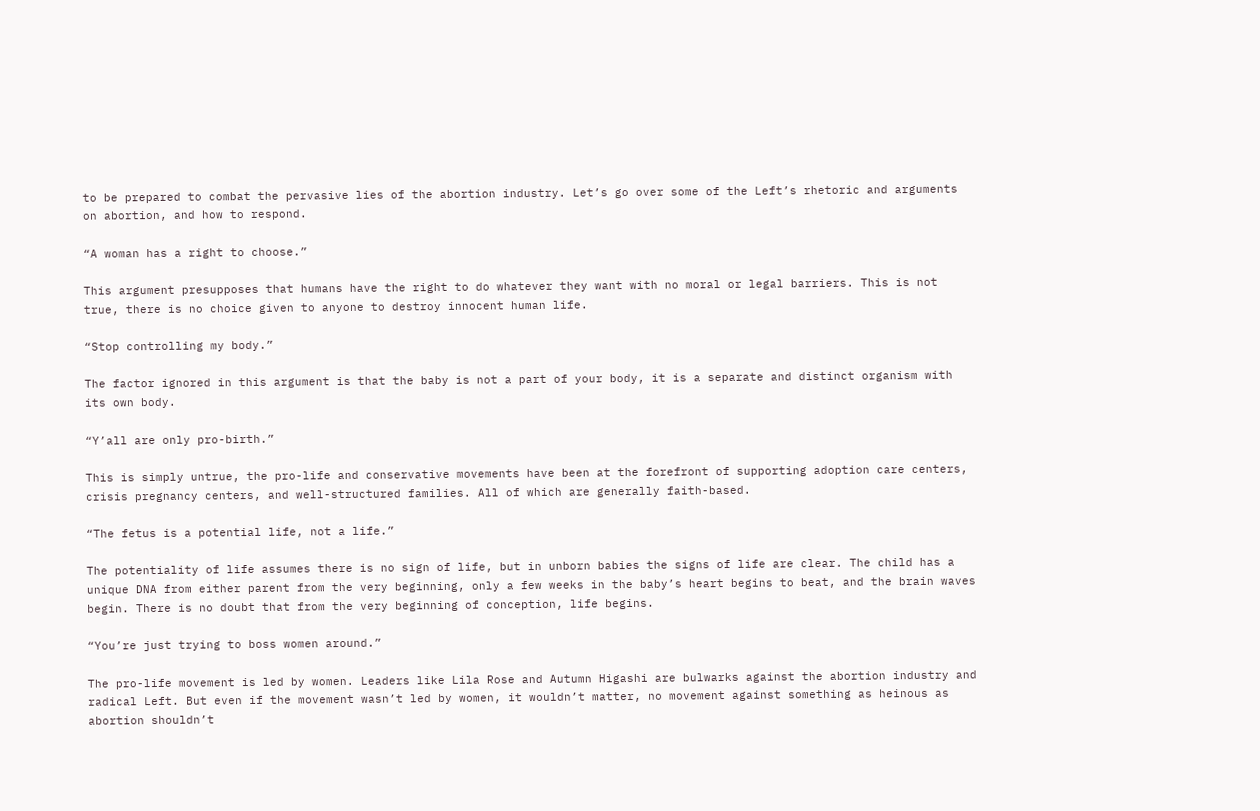to be prepared to combat the pervasive lies of the abortion industry. Let’s go over some of the Left’s rhetoric and arguments on abortion, and how to respond.

“A woman has a right to choose.”

This argument presupposes that humans have the right to do whatever they want with no moral or legal barriers. This is not true, there is no choice given to anyone to destroy innocent human life.

“Stop controlling my body.”

The factor ignored in this argument is that the baby is not a part of your body, it is a separate and distinct organism with its own body.

“Y’all are only pro-birth.”

This is simply untrue, the pro-life and conservative movements have been at the forefront of supporting adoption care centers, crisis pregnancy centers, and well-structured families. All of which are generally faith-based.

“The fetus is a potential life, not a life.”

The potentiality of life assumes there is no sign of life, but in unborn babies the signs of life are clear. The child has a unique DNA from either parent from the very beginning, only a few weeks in the baby’s heart begins to beat, and the brain waves begin. There is no doubt that from the very beginning of conception, life begins.

“You’re just trying to boss women around.”

The pro-life movement is led by women. Leaders like Lila Rose and Autumn Higashi are bulwarks against the abortion industry and radical Left. But even if the movement wasn’t led by women, it wouldn’t matter, no movement against something as heinous as abortion shouldn’t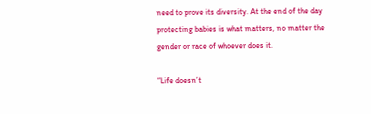need to prove its diversity. At the end of the day protecting babies is what matters, no matter the gender or race of whoever does it.

“Life doesn’t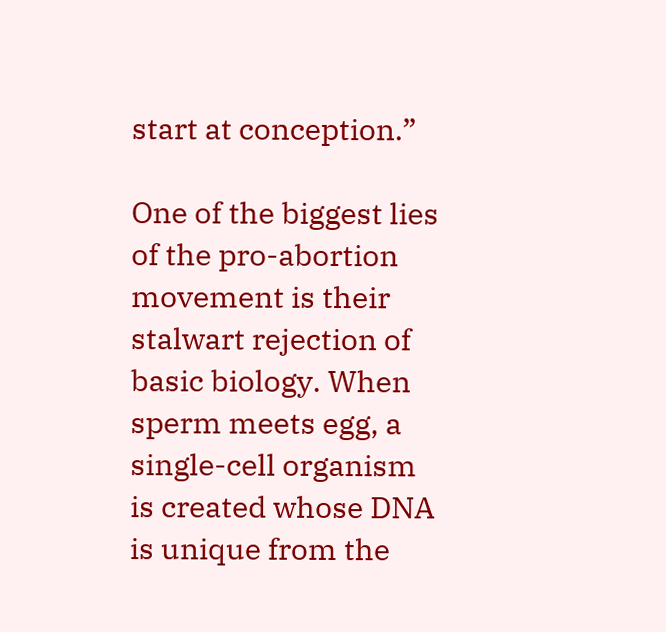start at conception.”

One of the biggest lies of the pro-abortion movement is their stalwart rejection of basic biology. When sperm meets egg, a single-cell organism is created whose DNA is unique from the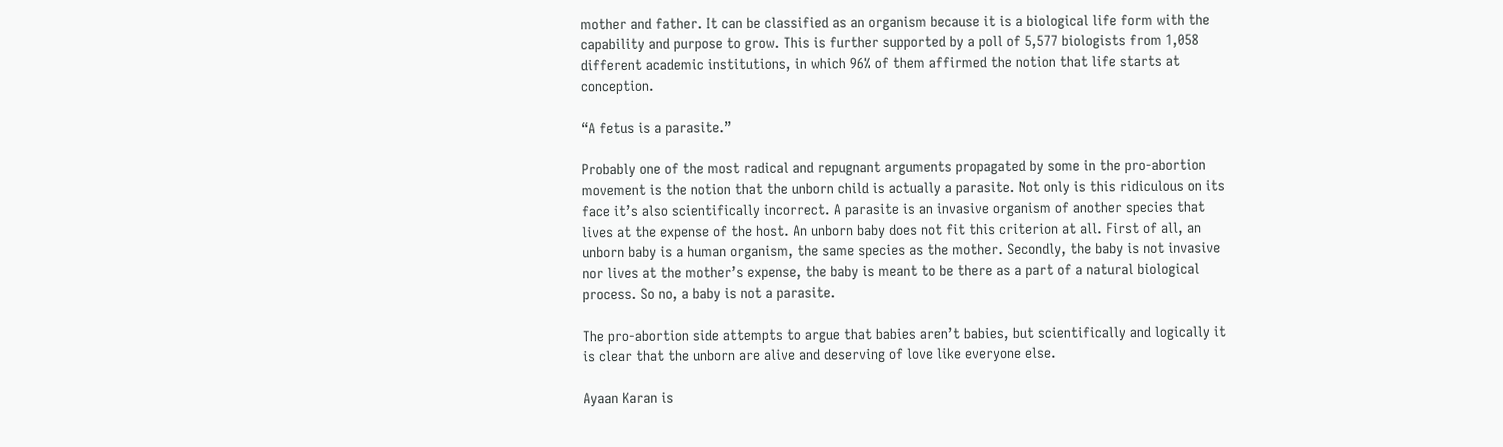mother and father. It can be classified as an organism because it is a biological life form with the capability and purpose to grow. This is further supported by a poll of 5,577 biologists from 1,058 different academic institutions, in which 96% of them affirmed the notion that life starts at conception.

“A fetus is a parasite.”

Probably one of the most radical and repugnant arguments propagated by some in the pro-abortion movement is the notion that the unborn child is actually a parasite. Not only is this ridiculous on its face it’s also scientifically incorrect. A parasite is an invasive organism of another species that lives at the expense of the host. An unborn baby does not fit this criterion at all. First of all, an unborn baby is a human organism, the same species as the mother. Secondly, the baby is not invasive nor lives at the mother’s expense, the baby is meant to be there as a part of a natural biological process. So no, a baby is not a parasite.

The pro-abortion side attempts to argue that babies aren’t babies, but scientifically and logically it is clear that the unborn are alive and deserving of love like everyone else.

Ayaan Karan is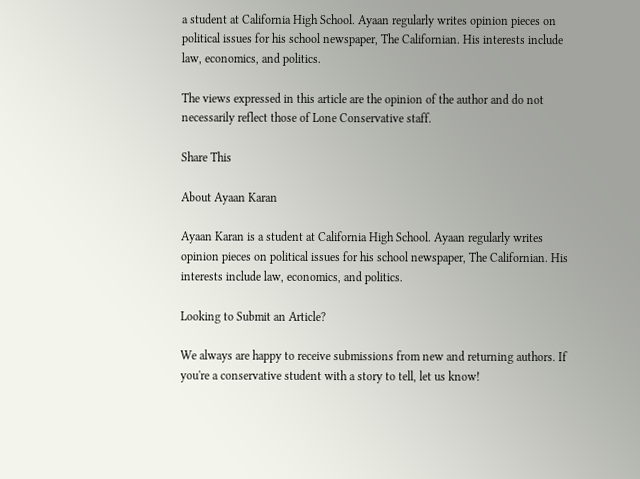a student at California High School. Ayaan regularly writes opinion pieces on political issues for his school newspaper, The Californian. His interests include law, economics, and politics.

The views expressed in this article are the opinion of the author and do not necessarily reflect those of Lone Conservative staff.

Share This

About Ayaan Karan

Ayaan Karan is a student at California High School. Ayaan regularly writes opinion pieces on political issues for his school newspaper, The Californian. His interests include law, economics, and politics.

Looking to Submit an Article?

We always are happy to receive submissions from new and returning authors. If you're a conservative student with a story to tell, let us know!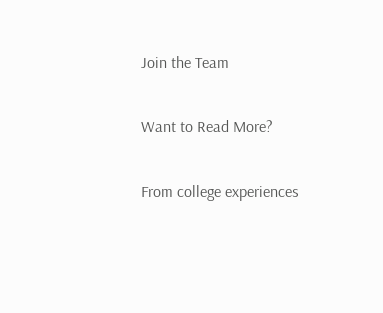Join the Team

Want to Read More?

From college experiences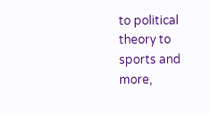to political theory to sports and more,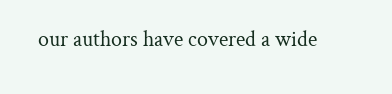our authors have covered a wide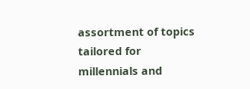assortment of topics tailored for millennials and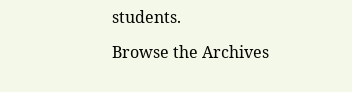students.

Browse the Archives